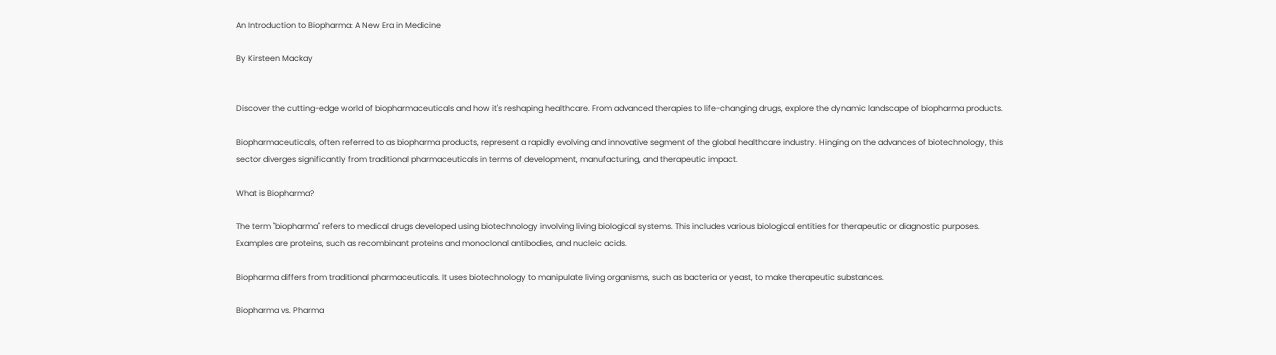An Introduction to Biopharma: A New Era in Medicine

By Kirsteen Mackay


Discover the cutting-edge world of biopharmaceuticals and how it's reshaping healthcare. From advanced therapies to life-changing drugs, explore the dynamic landscape of biopharma products.

Biopharmaceuticals, often referred to as biopharma products, represent a rapidly evolving and innovative segment of the global healthcare industry. Hinging on the advances of biotechnology, this sector diverges significantly from traditional pharmaceuticals in terms of development, manufacturing, and therapeutic impact.

What is Biopharma?

The term "biopharma" refers to medical drugs developed using biotechnology involving living biological systems. This includes various biological entities for therapeutic or diagnostic purposes. Examples are proteins, such as recombinant proteins and monoclonal antibodies, and nucleic acids.

Biopharma differs from traditional pharmaceuticals. It uses biotechnology to manipulate living organisms, such as bacteria or yeast, to make therapeutic substances.

Biopharma vs. Pharma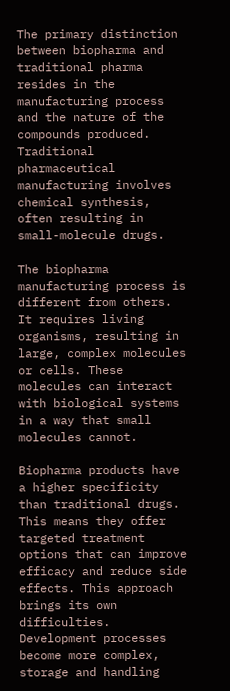The primary distinction between biopharma and traditional pharma resides in the manufacturing process and the nature of the compounds produced. Traditional pharmaceutical manufacturing involves chemical synthesis, often resulting in small-molecule drugs.

The biopharma manufacturing process is different from others. It requires living organisms, resulting in large, complex molecules or cells. These molecules can interact with biological systems in a way that small molecules cannot.

Biopharma products have a higher specificity than traditional drugs. This means they offer targeted treatment options that can improve efficacy and reduce side effects. This approach brings its own difficulties. Development processes become more complex, storage and handling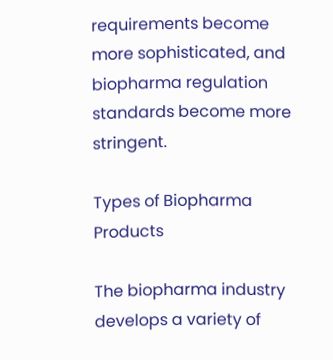requirements become more sophisticated, and biopharma regulation standards become more stringent.

Types of Biopharma Products

The biopharma industry develops a variety of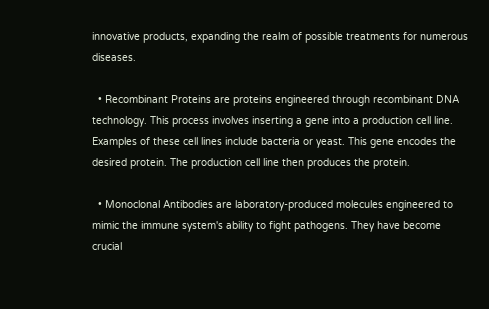innovative products, expanding the realm of possible treatments for numerous diseases.

  • Recombinant Proteins are proteins engineered through recombinant DNA technology. This process involves inserting a gene into a production cell line. Examples of these cell lines include bacteria or yeast. This gene encodes the desired protein. The production cell line then produces the protein.

  • Monoclonal Antibodies are laboratory-produced molecules engineered to mimic the immune system's ability to fight pathogens. They have become crucial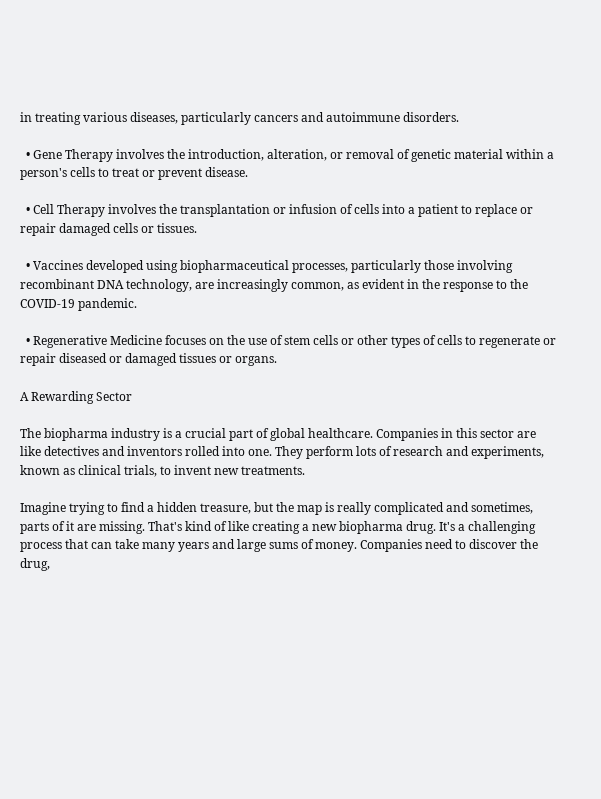in treating various diseases, particularly cancers and autoimmune disorders.

  • Gene Therapy involves the introduction, alteration, or removal of genetic material within a person's cells to treat or prevent disease.

  • Cell Therapy involves the transplantation or infusion of cells into a patient to replace or repair damaged cells or tissues.

  • Vaccines developed using biopharmaceutical processes, particularly those involving recombinant DNA technology, are increasingly common, as evident in the response to the COVID-19 pandemic.

  • Regenerative Medicine focuses on the use of stem cells or other types of cells to regenerate or repair diseased or damaged tissues or organs.

A Rewarding Sector

The biopharma industry is a crucial part of global healthcare. Companies in this sector are like detectives and inventors rolled into one. They perform lots of research and experiments, known as clinical trials, to invent new treatments.

Imagine trying to find a hidden treasure, but the map is really complicated and sometimes, parts of it are missing. That's kind of like creating a new biopharma drug. It's a challenging process that can take many years and large sums of money. Companies need to discover the drug,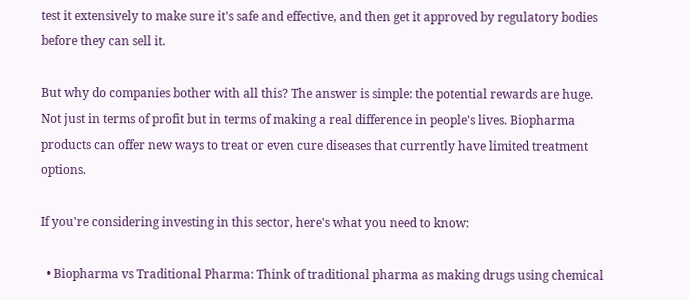test it extensively to make sure it's safe and effective, and then get it approved by regulatory bodies before they can sell it.

But why do companies bother with all this? The answer is simple: the potential rewards are huge. Not just in terms of profit but in terms of making a real difference in people's lives. Biopharma products can offer new ways to treat or even cure diseases that currently have limited treatment options.

If you're considering investing in this sector, here's what you need to know:

  • Biopharma vs Traditional Pharma: Think of traditional pharma as making drugs using chemical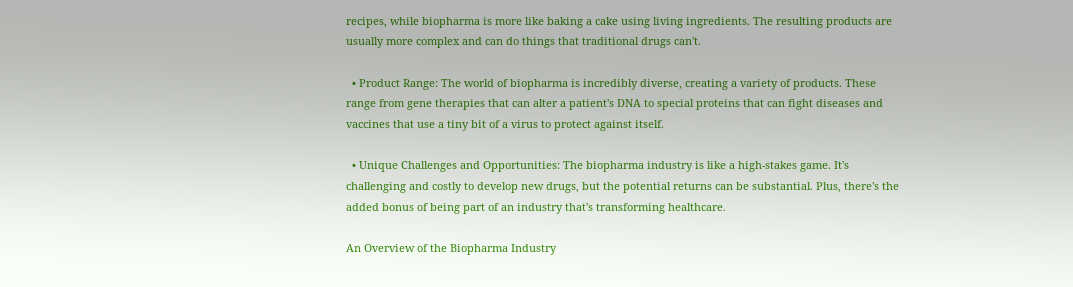recipes, while biopharma is more like baking a cake using living ingredients. The resulting products are usually more complex and can do things that traditional drugs can't.

  • Product Range: The world of biopharma is incredibly diverse, creating a variety of products. These range from gene therapies that can alter a patient's DNA to special proteins that can fight diseases and vaccines that use a tiny bit of a virus to protect against itself.

  • Unique Challenges and Opportunities: The biopharma industry is like a high-stakes game. It's challenging and costly to develop new drugs, but the potential returns can be substantial. Plus, there's the added bonus of being part of an industry that's transforming healthcare.

An Overview of the Biopharma Industry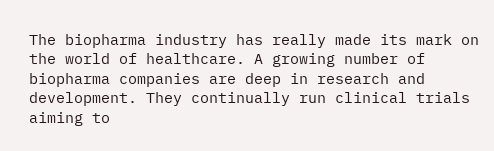The biopharma industry has really made its mark on the world of healthcare. A growing number of biopharma companies are deep in research and development. They continually run clinical trials aiming to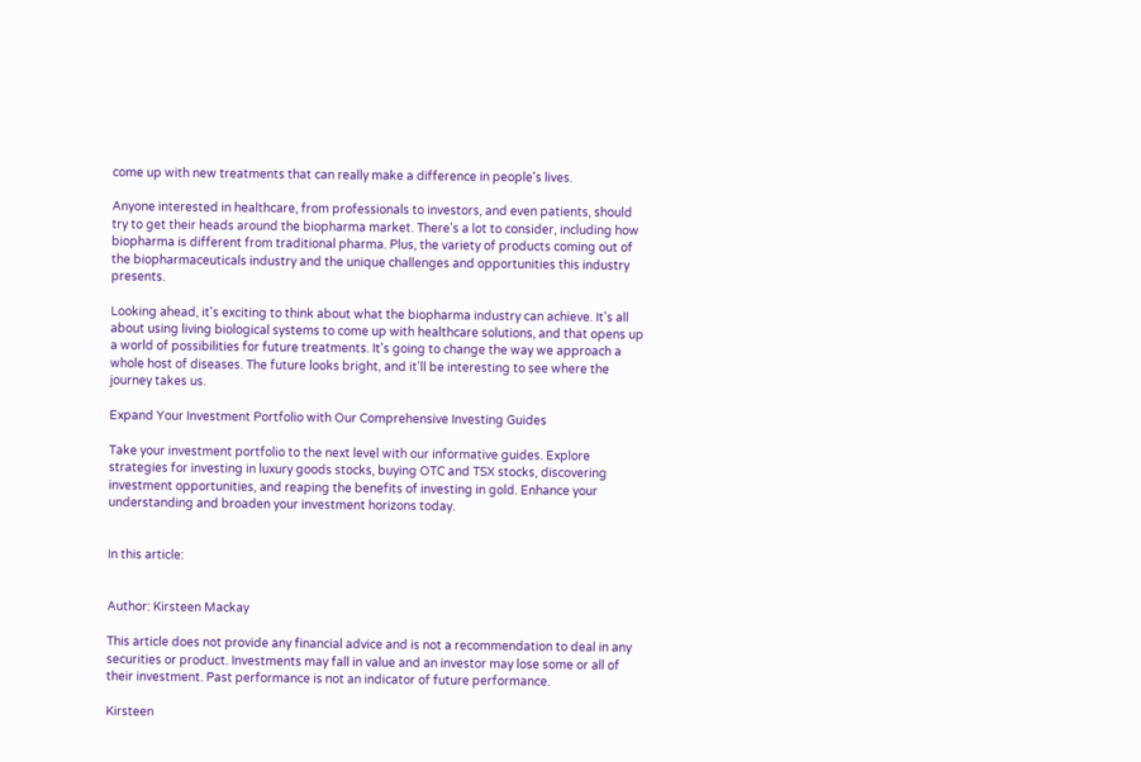come up with new treatments that can really make a difference in people's lives.

Anyone interested in healthcare, from professionals to investors, and even patients, should try to get their heads around the biopharma market. There's a lot to consider, including how biopharma is different from traditional pharma. Plus, the variety of products coming out of the biopharmaceuticals industry and the unique challenges and opportunities this industry presents.

Looking ahead, it's exciting to think about what the biopharma industry can achieve. It's all about using living biological systems to come up with healthcare solutions, and that opens up a world of possibilities for future treatments. It's going to change the way we approach a whole host of diseases. The future looks bright, and it'll be interesting to see where the journey takes us.

Expand Your Investment Portfolio with Our Comprehensive Investing Guides

Take your investment portfolio to the next level with our informative guides. Explore strategies for investing in luxury goods stocks, buying OTC and TSX stocks, discovering investment opportunities, and reaping the benefits of investing in gold. Enhance your understanding and broaden your investment horizons today.


In this article:


Author: Kirsteen Mackay

This article does not provide any financial advice and is not a recommendation to deal in any securities or product. Investments may fall in value and an investor may lose some or all of their investment. Past performance is not an indicator of future performance.

Kirsteen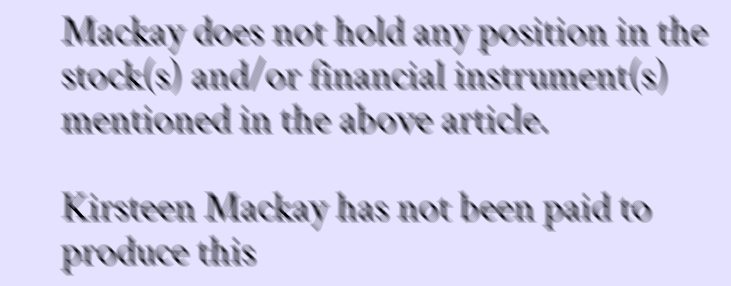Mackay does not hold any position in the stock(s) and/or financial instrument(s) mentioned in the above article.

Kirsteen Mackay has not been paid to produce this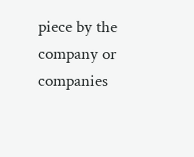piece by the company or companies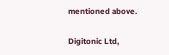mentioned above.

Digitonic Ltd,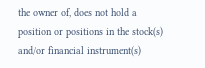the owner of, does not hold a position or positions in the stock(s) and/or financial instrument(s)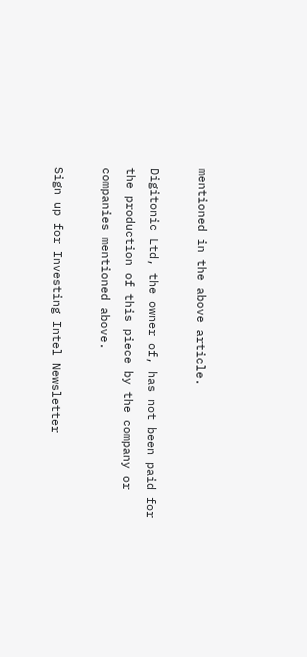mentioned in the above article.

Digitonic Ltd, the owner of, has not been paid for the production of this piece by the company or companies mentioned above.

Sign up for Investing Intel Newsletter